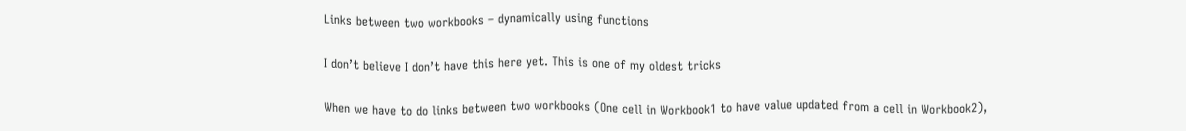Links between two workbooks – dynamically using functions

I don’t believe I don’t have this here yet. This is one of my oldest tricks

When we have to do links between two workbooks (One cell in Workbook1 to have value updated from a cell in Workbook2),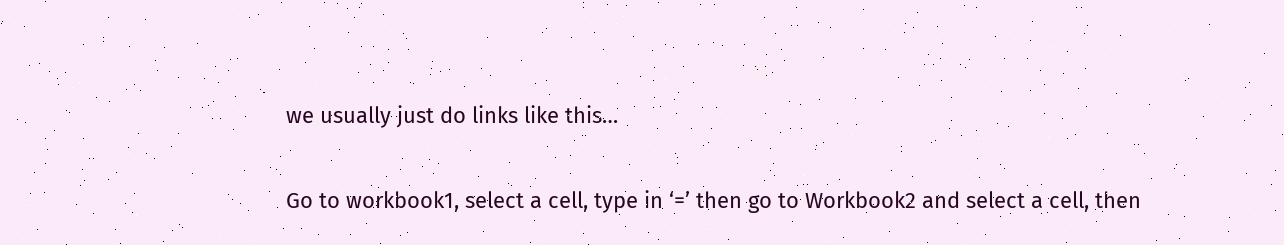we usually just do links like this…

Go to workbook1, select a cell, type in ‘=’ then go to Workbook2 and select a cell, then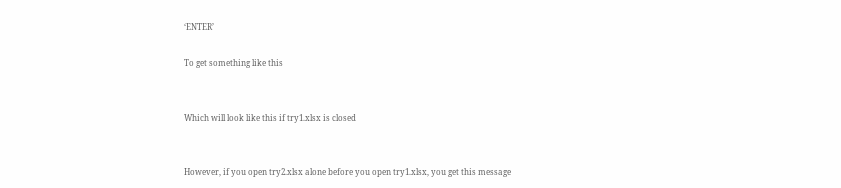‘ENTER’

To get something like this


Which will look like this if try1.xlsx is closed


However, if you open try2.xlsx alone before you open try1.xlsx, you get this message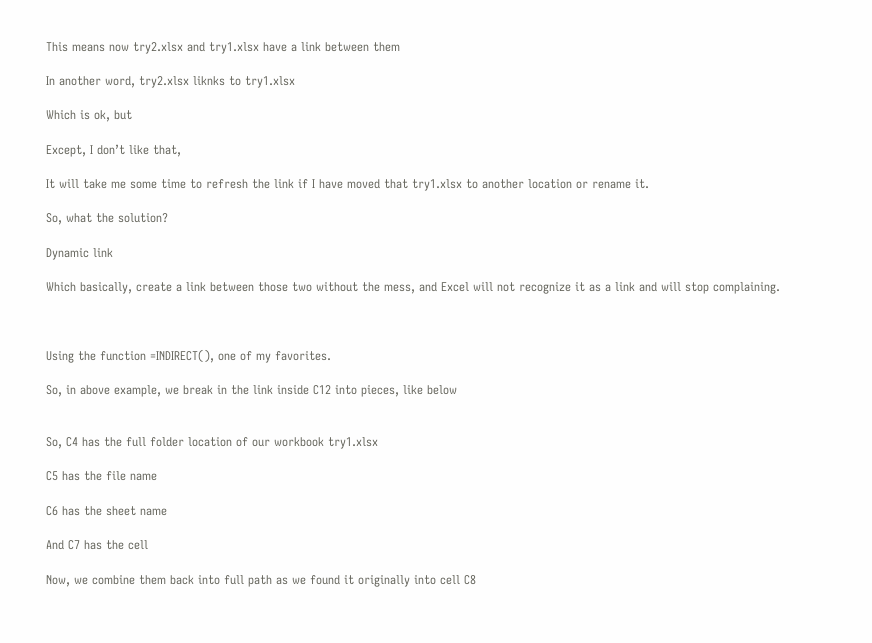This means now try2.xlsx and try1.xlsx have a link between them

In another word, try2.xlsx liknks to try1.xlsx

Which is ok, but

Except, I don’t like that,

It will take me some time to refresh the link if I have moved that try1.xlsx to another location or rename it.

So, what the solution?

Dynamic link

Which basically, create a link between those two without the mess, and Excel will not recognize it as a link and will stop complaining.



Using the function =INDIRECT(), one of my favorites.

So, in above example, we break in the link inside C12 into pieces, like below


So, C4 has the full folder location of our workbook try1.xlsx

C5 has the file name

C6 has the sheet name

And C7 has the cell

Now, we combine them back into full path as we found it originally into cell C8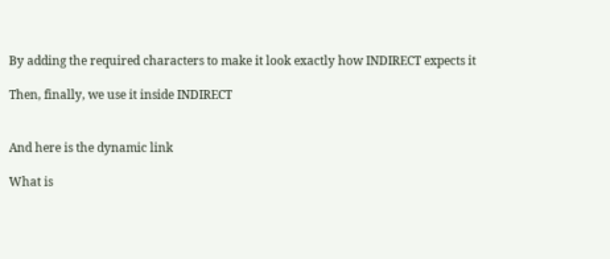By adding the required characters to make it look exactly how INDIRECT expects it

Then, finally, we use it inside INDIRECT


And here is the dynamic link

What is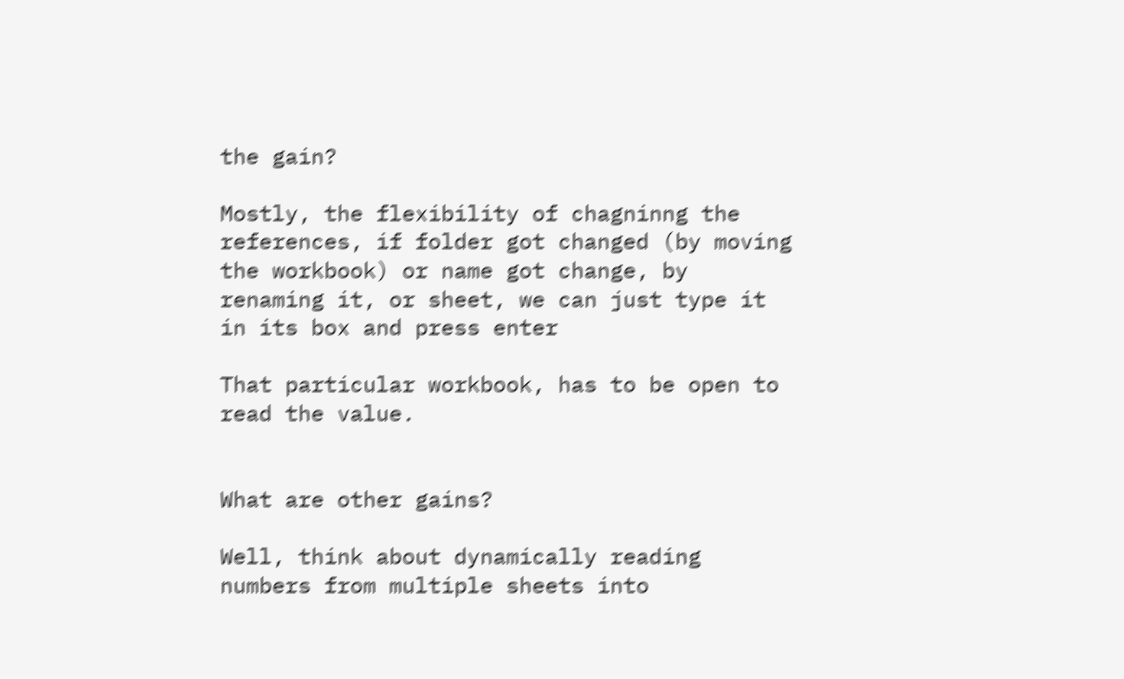the gain?

Mostly, the flexibility of chagninng the references, if folder got changed (by moving the workbook) or name got change, by renaming it, or sheet, we can just type it in its box and press enter

That particular workbook, has to be open to read the value.


What are other gains?

Well, think about dynamically reading numbers from multiple sheets into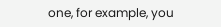one, for example, you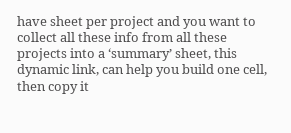have sheet per project and you want to collect all these info from all these projects into a ‘summary’ sheet, this dynamic link, can help you build one cell, then copy it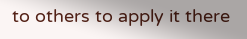to others to apply it there